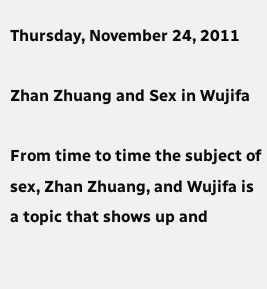Thursday, November 24, 2011

Zhan Zhuang and Sex in Wujifa

From time to time the subject of sex, Zhan Zhuang, and Wujifa is a topic that shows up and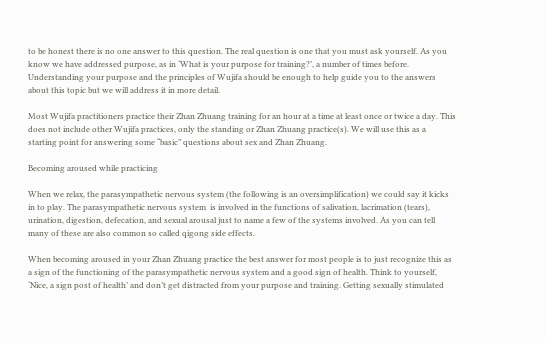to be honest there is no one answer to this question. The real question is one that you must ask yourself. As you know we have addressed purpose, as in ‘What is your purpose for training?’, a number of times before. Understanding your purpose and the principles of Wujifa should be enough to help guide you to the answers about this topic but we will address it in more detail.

Most Wujifa practitioners practice their Zhan Zhuang training for an hour at a time at least once or twice a day. This does not include other Wujifa practices, only the standing or Zhan Zhuang practice(s). We will use this as a starting point for answering some “basic” questions about sex and Zhan Zhuang.

Becoming aroused while practicing

When we relax, the parasympathetic nervous system (the following is an oversimplification) we could say it kicks in to play. The parasympathetic nervous system  is involved in the functions of salivation, lacrimation (tears), urination, digestion, defecation, and sexual arousal just to name a few of the systems involved. As you can tell many of these are also common so called qigong side effects.

When becoming aroused in your Zhan Zhuang practice the best answer for most people is to just recognize this as a sign of the functioning of the parasympathetic nervous system and a good sign of health. Think to yourself, ‘Nice, a sign post of health’ and don’t get distracted from your purpose and training. Getting sexually stimulated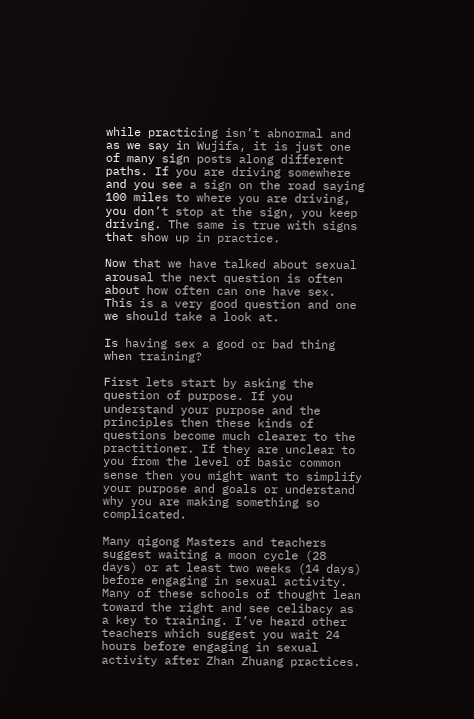while practicing isn’t abnormal and as we say in Wujifa, it is just one of many sign posts along different paths. If you are driving somewhere and you see a sign on the road saying 100 miles to where you are driving, you don’t stop at the sign, you keep driving. The same is true with signs that show up in practice.

Now that we have talked about sexual arousal the next question is often about how often can one have sex. This is a very good question and one we should take a look at.

Is having sex a good or bad thing when training?

First lets start by asking the question of purpose. If you understand your purpose and the principles then these kinds of questions become much clearer to the practitioner. If they are unclear to you from the level of basic common sense then you might want to simplify your purpose and goals or understand why you are making something so complicated.

Many qigong Masters and teachers suggest waiting a moon cycle (28 days) or at least two weeks (14 days) before engaging in sexual activity.  Many of these schools of thought lean toward the right and see celibacy as a key to training. I’ve heard other teachers which suggest you wait 24 hours before engaging in sexual activity after Zhan Zhuang practices.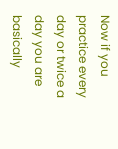Now if you practice every day or twice a day you are basically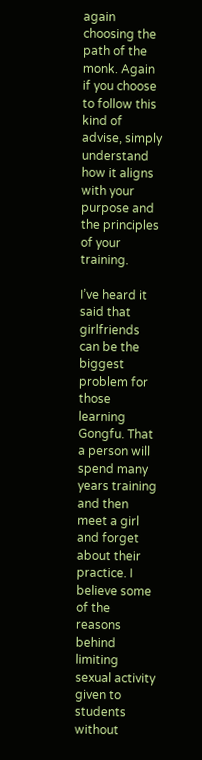again choosing the path of the monk. Again if you choose to follow this kind of advise, simply understand how it aligns with your purpose and the principles of your training.

I’ve heard it said that girlfriends can be the biggest problem for those learning Gongfu. That a person will spend many years training and then meet a girl and forget about their practice. I believe some of the reasons behind limiting sexual activity  given to students without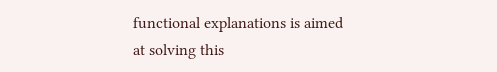functional explanations is aimed at solving this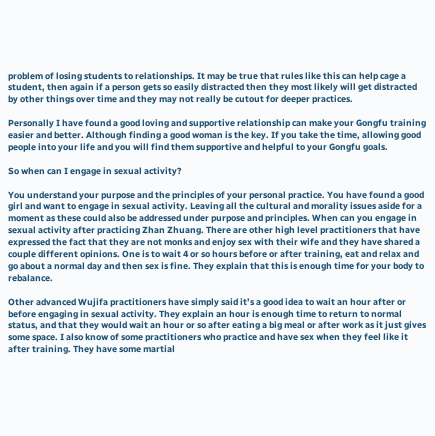problem of losing students to relationships. It may be true that rules like this can help cage a student, then again if a person gets so easily distracted then they most likely will get distracted by other things over time and they may not really be cutout for deeper practices.

Personally I have found a good loving and supportive relationship can make your Gongfu training easier and better. Although finding a good woman is the key. If you take the time, allowing good people into your life and you will find them supportive and helpful to your Gongfu goals.

So when can I engage in sexual activity?

You understand your purpose and the principles of your personal practice. You have found a good girl and want to engage in sexual activity. Leaving all the cultural and morality issues aside for a moment as these could also be addressed under purpose and principles. When can you engage in sexual activity after practicing Zhan Zhuang. There are other high level practitioners that have expressed the fact that they are not monks and enjoy sex with their wife and they have shared a couple different opinions. One is to wait 4 or so hours before or after training, eat and relax and go about a normal day and then sex is fine. They explain that this is enough time for your body to rebalance.

Other advanced Wujifa practitioners have simply said it’s a good idea to wait an hour after or before engaging in sexual activity. They explain an hour is enough time to return to normal status, and that they would wait an hour or so after eating a big meal or after work as it just gives some space. I also know of some practitioners who practice and have sex when they feel like it after training. They have some martial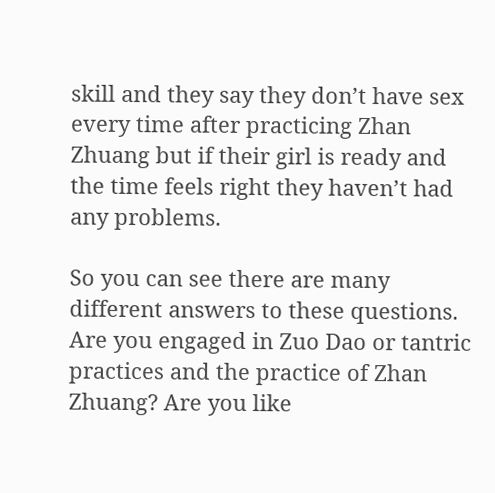skill and they say they don’t have sex every time after practicing Zhan Zhuang but if their girl is ready and the time feels right they haven’t had any problems.

So you can see there are many different answers to these questions. Are you engaged in Zuo Dao or tantric practices and the practice of Zhan Zhuang? Are you like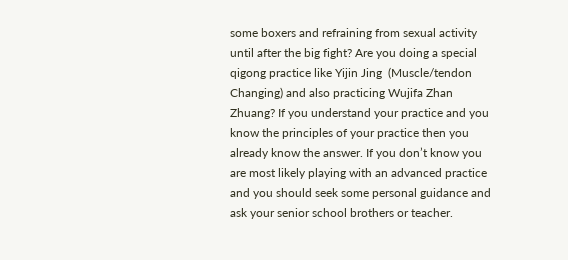some boxers and refraining from sexual activity until after the big fight? Are you doing a special qigong practice like Yijin Jing  (Muscle/tendon Changing) and also practicing Wujifa Zhan Zhuang? If you understand your practice and you know the principles of your practice then you already know the answer. If you don’t know you are most likely playing with an advanced practice and you should seek some personal guidance and ask your senior school brothers or teacher.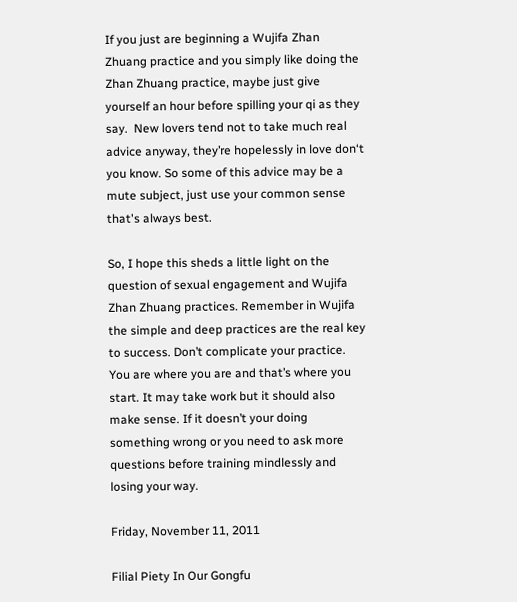If you just are beginning a Wujifa Zhan Zhuang practice and you simply like doing the Zhan Zhuang practice, maybe just give yourself an hour before spilling your qi as they say.  New lovers tend not to take much real advice anyway, they’re hopelessly in love don‘t you know. So some of this advice may be a mute subject, just use your common sense that's always best.

So, I hope this sheds a little light on the question of sexual engagement and Wujifa Zhan Zhuang practices. Remember in Wujifa the simple and deep practices are the real key to success. Don’t complicate your practice. You are where you are and that’s where you start. It may take work but it should also make sense. If it doesn’t your doing something wrong or you need to ask more questions before training mindlessly and losing your way.

Friday, November 11, 2011

Filial Piety In Our Gongfu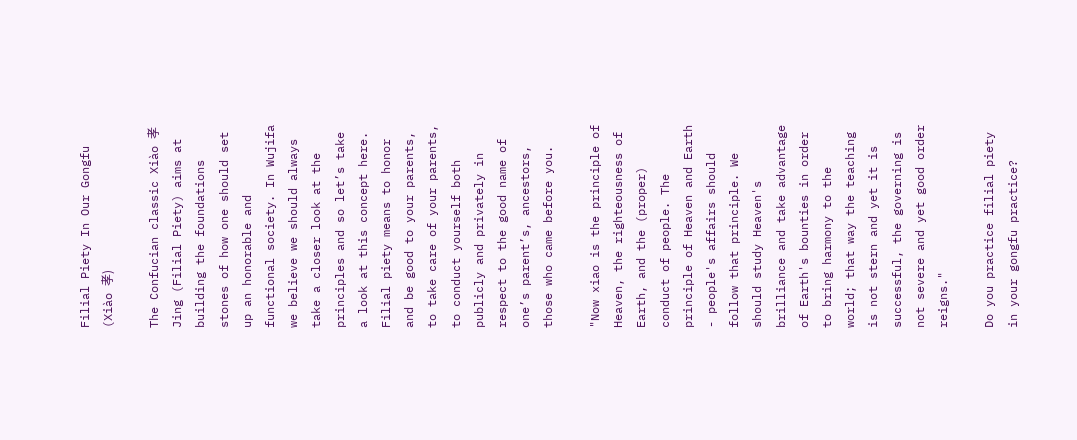Filial Piety In Our Gongfu (Xiào 孝)

The Confucian classic Xiào 孝 Jing (Filial Piety) aims at building the foundations stones of how one should set up an honorable and functional society. In Wujifa we believe we should always take a closer look at the principles and so let’s take a look at this concept here. Filial piety means to honor and be good to your parents, to take care of your parents, to conduct yourself both publicly and privately in respect to the good name of one’s parent’s, ancestors, those who came before you.

"Now xiao is the principle of Heaven, the righteousness of Earth, and the (proper) conduct of people. The principle of Heaven and Earth - people's affairs should follow that principle. We should study Heaven's brilliance and take advantage of Earth's bounties in order to bring harmony to the world; that way the teaching is not stern and yet it is successful, the governing is not severe and yet good order reigns."

Do you practice filial piety in your gongfu practice?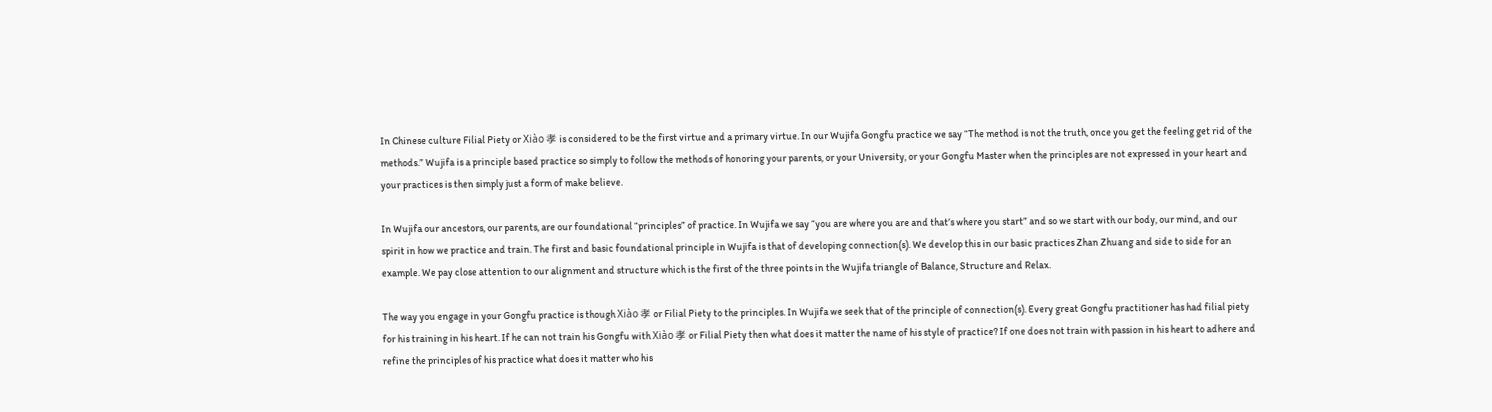In Chinese culture Filial Piety or Xiào 孝 is considered to be the first virtue and a primary virtue. In our Wujifa Gongfu practice we say “The method is not the truth, once you get the feeling get rid of the methods.” Wujifa is a principle based practice so simply to follow the methods of honoring your parents, or your University, or your Gongfu Master when the principles are not expressed in your heart and your practices is then simply just a form of make believe.

In Wujifa our ancestors, our parents, are our foundational “principles” of practice. In Wujifa we say “you are where you are and that’s where you start” and so we start with our body, our mind, and our spirit in how we practice and train. The first and basic foundational principle in Wujifa is that of developing connection(s). We develop this in our basic practices Zhan Zhuang and side to side for an example. We pay close attention to our alignment and structure which is the first of the three points in the Wujifa triangle of Balance, Structure and Relax.

The way you engage in your Gongfu practice is though Xiào 孝 or Filial Piety to the principles. In Wujifa we seek that of the principle of connection(s). Every great Gongfu practitioner has had filial piety for his training in his heart. If he can not train his Gongfu with Xiào 孝 or Filial Piety then what does it matter the name of his style of practice? If one does not train with passion in his heart to adhere and refine the principles of his practice what does it matter who his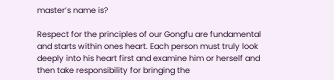master’s name is?

Respect for the principles of our Gongfu are fundamental and starts within ones heart. Each person must truly look deeply into his heart first and examine him or herself and then take responsibility for bringing the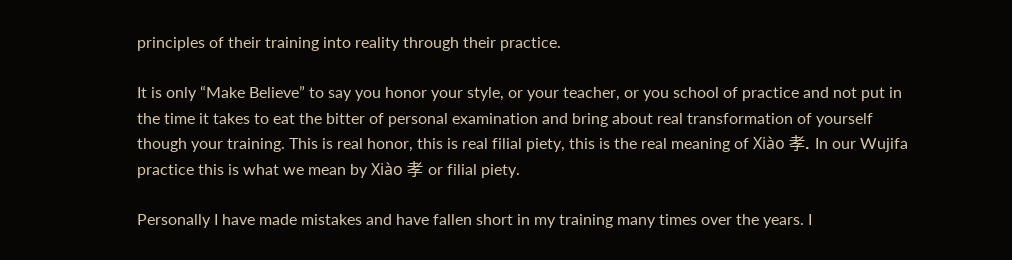principles of their training into reality through their practice.

It is only “Make Believe” to say you honor your style, or your teacher, or you school of practice and not put in the time it takes to eat the bitter of personal examination and bring about real transformation of yourself though your training. This is real honor, this is real filial piety, this is the real meaning of Xiào 孝. In our Wujifa practice this is what we mean by Xiào 孝 or filial piety.

Personally I have made mistakes and have fallen short in my training many times over the years. I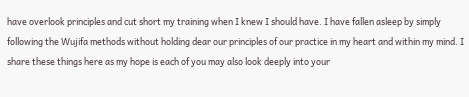have overlook principles and cut short my training when I knew I should have. I have fallen asleep by simply following the Wujifa methods without holding dear our principles of our practice in my heart and within my mind. I share these things here as my hope is each of you may also look deeply into your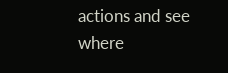actions and see where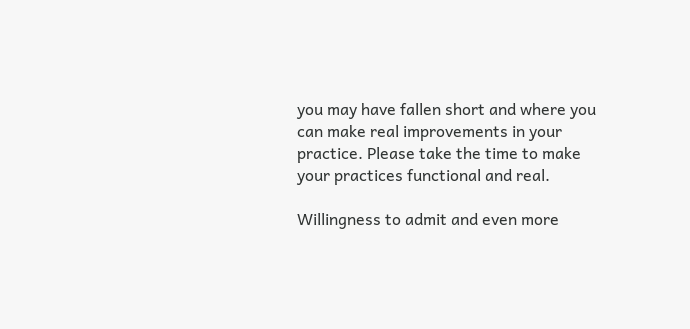you may have fallen short and where you can make real improvements in your practice. Please take the time to make your practices functional and real.

Willingness to admit and even more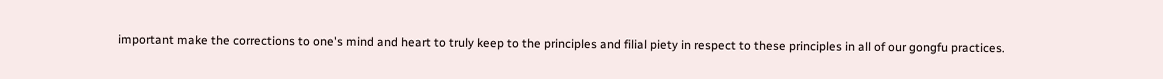important make the corrections to one's mind and heart to truly keep to the principles and filial piety in respect to these principles in all of our gongfu practices.